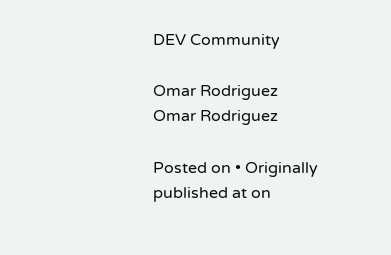DEV Community

Omar Rodriguez
Omar Rodriguez

Posted on • Originally published at on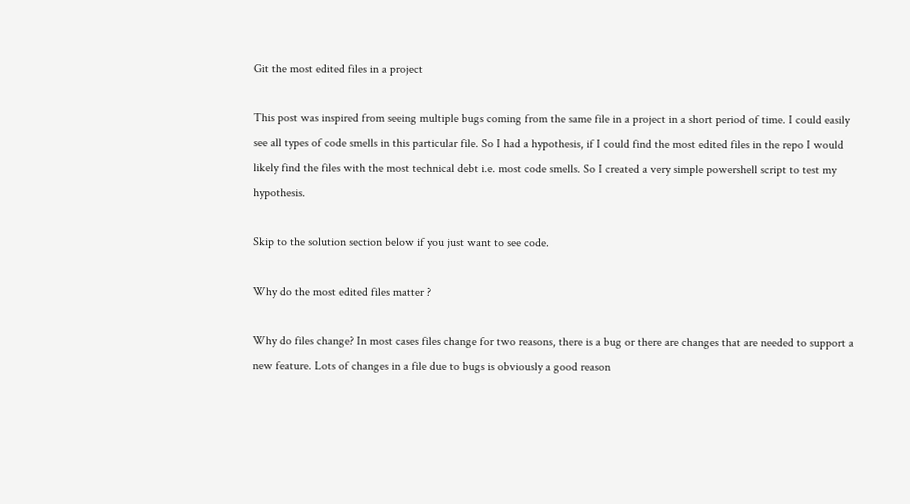Git the most edited files in a project

This post was inspired from seeing multiple bugs coming from the same file in a project in a short period of time. I could easily see all types of code smells in this particular file. So I had a hypothesis, if I could find the most edited files in the repo I would likely find the files with the most technical debt i.e. most code smells. So I created a very simple powershell script to test my hypothesis.

Skip to the solution section below if you just want to see code.

Why do the most edited files matter ?

Why do files change? In most cases files change for two reasons, there is a bug or there are changes that are needed to support a new feature. Lots of changes in a file due to bugs is obviously a good reason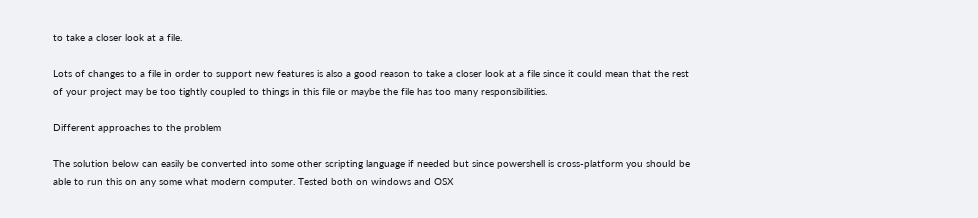to take a closer look at a file.

Lots of changes to a file in order to support new features is also a good reason to take a closer look at a file since it could mean that the rest of your project may be too tightly coupled to things in this file or maybe the file has too many responsibilities.

Different approaches to the problem

The solution below can easily be converted into some other scripting language if needed but since powershell is cross-platform you should be able to run this on any some what modern computer. Tested both on windows and OSX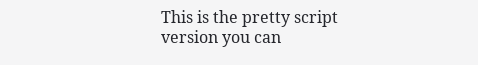This is the pretty script version you can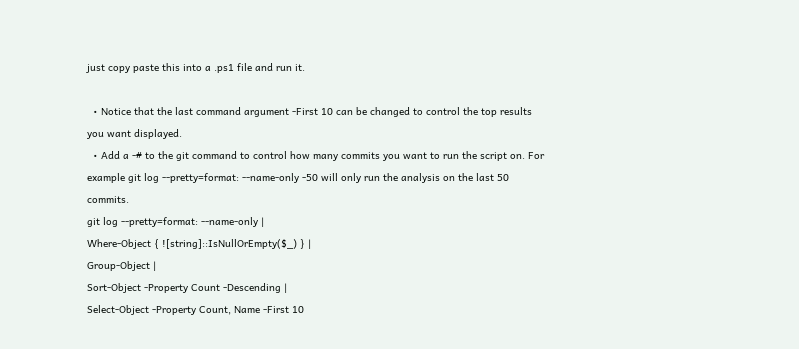just copy paste this into a .ps1 file and run it.

  • Notice that the last command argument -First 10 can be changed to control the top results you want displayed.
  • Add a -# to the git command to control how many commits you want to run the script on. For example git log --pretty=format: --name-only -50 will only run the analysis on the last 50 commits.
git log --pretty=format: --name-only |
Where-Object { ![string]::IsNullOrEmpty($_) } |
Group-Object |
Sort-Object -Property Count -Descending |
Select-Object -Property Count, Name -First 10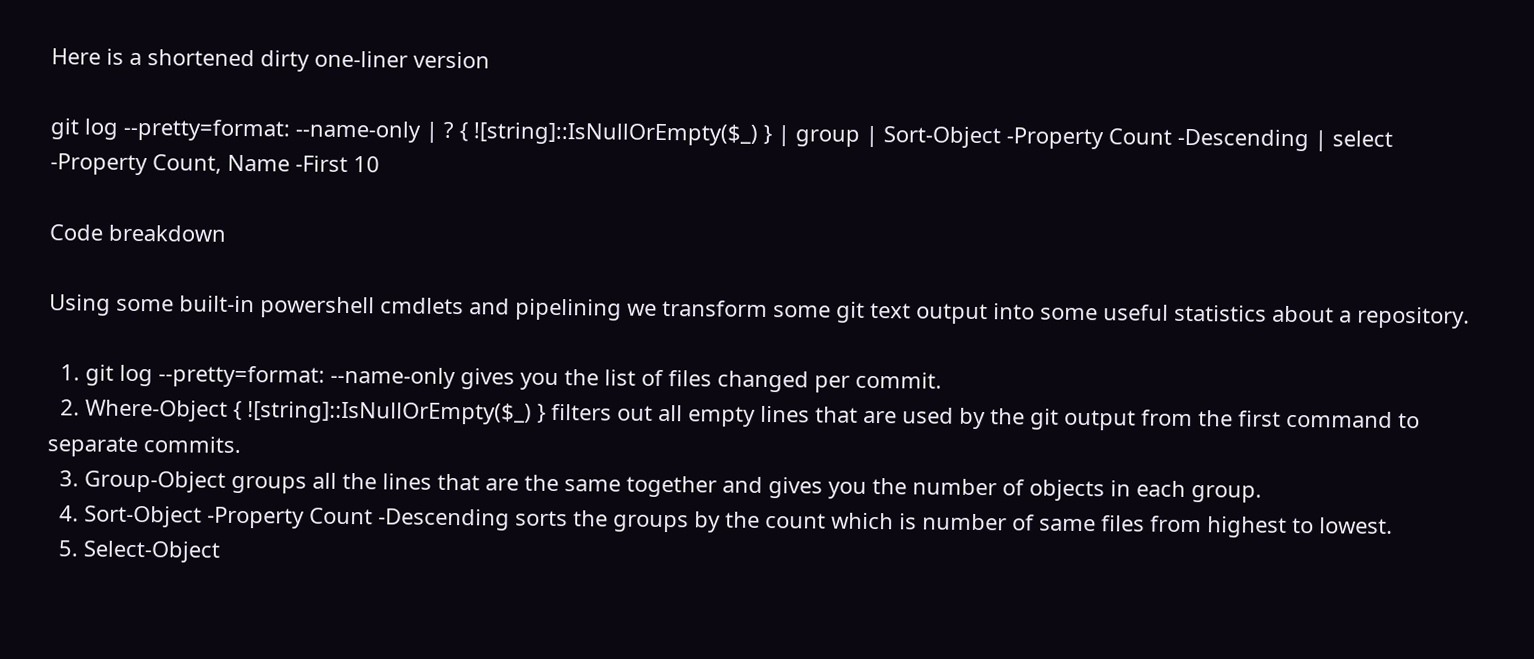Here is a shortened dirty one-liner version

git log --pretty=format: --name-only | ? { ![string]::IsNullOrEmpty($_) } | group | Sort-Object -Property Count -Descending | select -Property Count, Name -First 10

Code breakdown

Using some built-in powershell cmdlets and pipelining we transform some git text output into some useful statistics about a repository.

  1. git log --pretty=format: --name-only gives you the list of files changed per commit.
  2. Where-Object { ![string]::IsNullOrEmpty($_) } filters out all empty lines that are used by the git output from the first command to separate commits.
  3. Group-Object groups all the lines that are the same together and gives you the number of objects in each group.
  4. Sort-Object -Property Count -Descending sorts the groups by the count which is number of same files from highest to lowest.
  5. Select-Object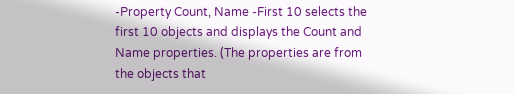-Property Count, Name -First 10 selects the first 10 objects and displays the Count and Name properties. (The properties are from the objects that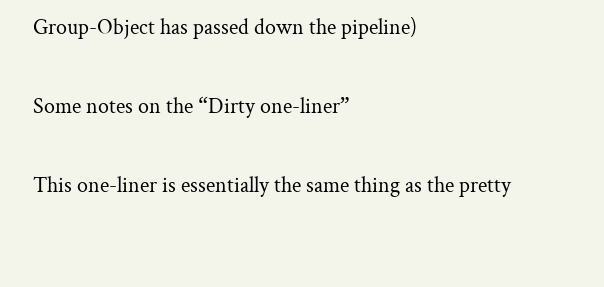Group-Object has passed down the pipeline)

Some notes on the “Dirty one-liner”

This one-liner is essentially the same thing as the pretty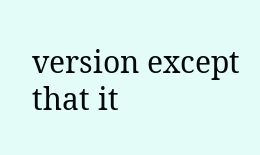version except that it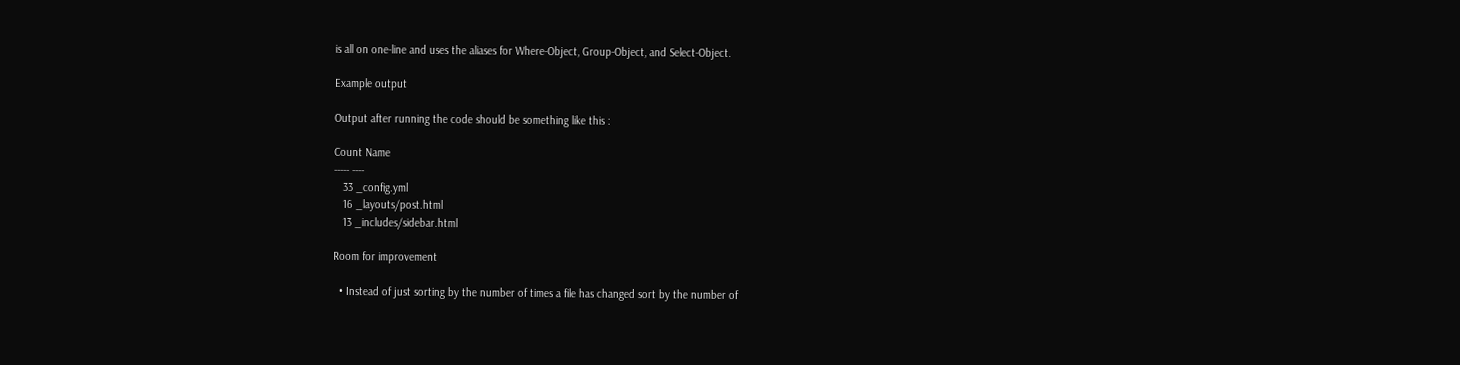is all on one-line and uses the aliases for Where-Object, Group-Object, and Select-Object.

Example output

Output after running the code should be something like this :

Count Name
----- ----
   33 _config.yml
   16 _layouts/post.html
   13 _includes/sidebar.html

Room for improvement

  • Instead of just sorting by the number of times a file has changed sort by the number of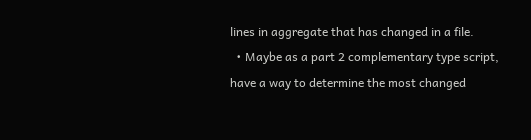lines in aggregate that has changed in a file.
  • Maybe as a part 2 complementary type script, have a way to determine the most changed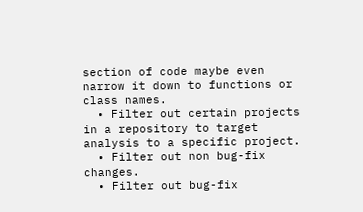section of code maybe even narrow it down to functions or class names.
  • Filter out certain projects in a repository to target analysis to a specific project.
  • Filter out non bug-fix changes.
  • Filter out bug-fix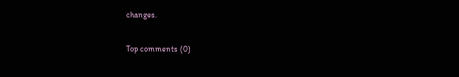changes.

Top comments (0)